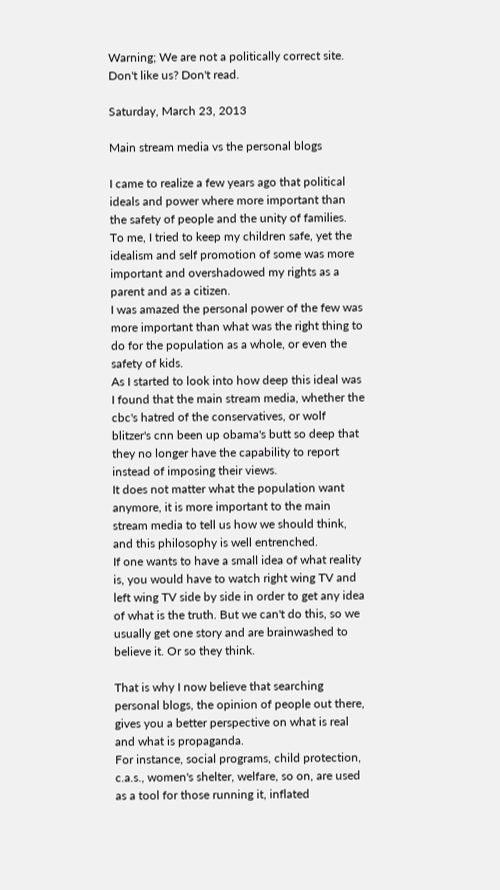Warning; We are not a politically correct site. Don't like us? Don't read.

Saturday, March 23, 2013

Main stream media vs the personal blogs

I came to realize a few years ago that political ideals and power where more important than the safety of people and the unity of families. To me, I tried to keep my children safe, yet the idealism and self promotion of some was more important and overshadowed my rights as a parent and as a citizen.
I was amazed the personal power of the few was more important than what was the right thing to do for the population as a whole, or even the safety of kids.
As I started to look into how deep this ideal was I found that the main stream media, whether the cbc's hatred of the conservatives, or wolf blitzer's cnn been up obama's butt so deep that they no longer have the capability to report instead of imposing their views.
It does not matter what the population want anymore, it is more important to the main stream media to tell us how we should think, and this philosophy is well entrenched.
If one wants to have a small idea of what reality is, you would have to watch right wing TV and left wing TV side by side in order to get any idea of what is the truth. But we can't do this, so we usually get one story and are brainwashed to believe it. Or so they think.

That is why I now believe that searching personal blogs, the opinion of people out there, gives you a better perspective on what is real and what is propaganda.
For instance, social programs, child protection, c.a.s., women's shelter, welfare, so on, are used as a tool for those running it, inflated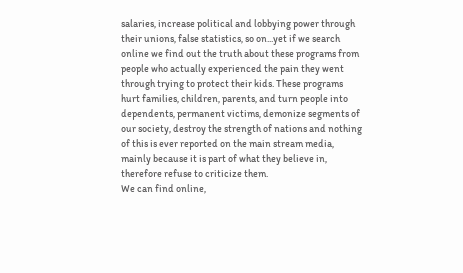salaries, increase political and lobbying power through their unions, false statistics, so on...yet if we search online we find out the truth about these programs from people who actually experienced the pain they went through trying to protect their kids. These programs hurt families, children, parents, and turn people into dependents, permanent victims, demonize segments of our society, destroy the strength of nations and nothing of this is ever reported on the main stream media, mainly because it is part of what they believe in, therefore refuse to criticize them.
We can find online,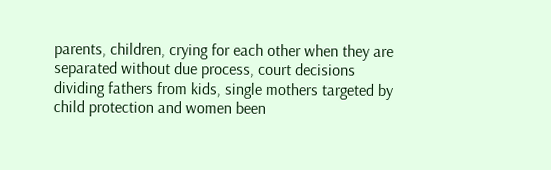parents, children, crying for each other when they are separated without due process, court decisions dividing fathers from kids, single mothers targeted by child protection and women been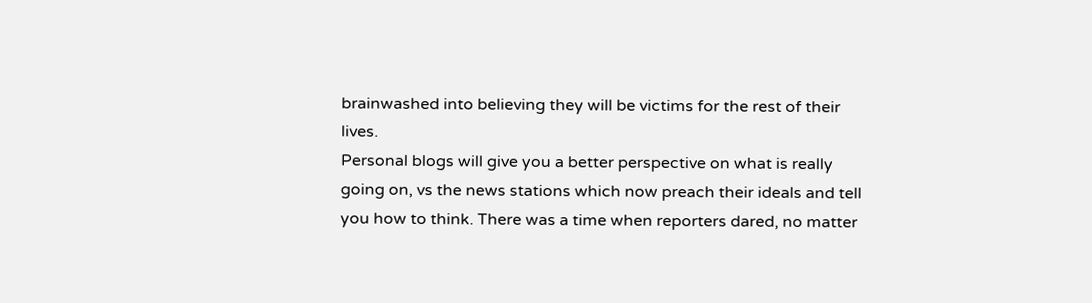brainwashed into believing they will be victims for the rest of their lives.
Personal blogs will give you a better perspective on what is really going on, vs the news stations which now preach their ideals and tell you how to think. There was a time when reporters dared, no matter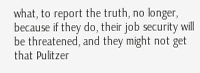what, to report the truth, no longer, because if they do, their job security will be threatened, and they might not get that Pulitzer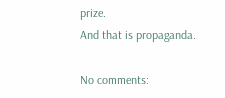prize.
And that is propaganda.

No comments: